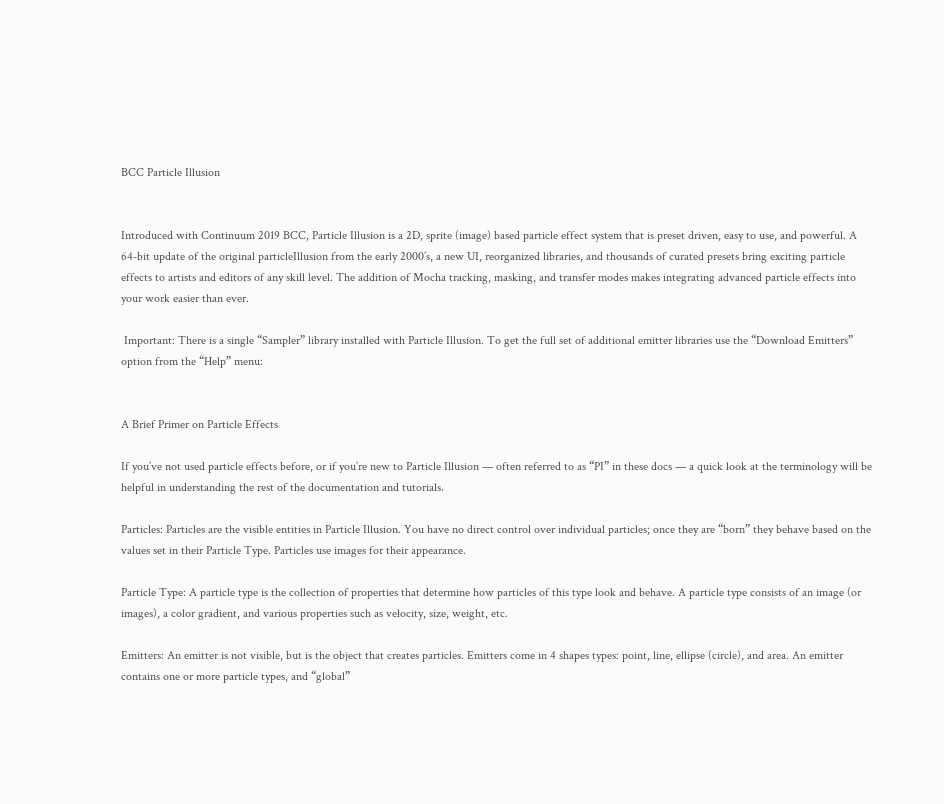BCC Particle Illusion


Introduced with Continuum 2019 BCC, Particle Illusion is a 2D, sprite (image) based particle effect system that is preset driven, easy to use, and powerful. A 64-bit update of the original particleIllusion from the early 2000’s, a new UI, reorganized libraries, and thousands of curated presets bring exciting particle effects to artists and editors of any skill level. The addition of Mocha tracking, masking, and transfer modes makes integrating advanced particle effects into your work easier than ever.

 Important: There is a single “Sampler” library installed with Particle Illusion. To get the full set of additional emitter libraries use the “Download Emitters” option from the “Help” menu:


A Brief Primer on Particle Effects

If you’ve not used particle effects before, or if you’re new to Particle Illusion — often referred to as “PI” in these docs — a quick look at the terminology will be helpful in understanding the rest of the documentation and tutorials.

Particles: Particles are the visible entities in Particle Illusion. You have no direct control over individual particles; once they are “born” they behave based on the values set in their Particle Type. Particles use images for their appearance.

Particle Type: A particle type is the collection of properties that determine how particles of this type look and behave. A particle type consists of an image (or images), a color gradient, and various properties such as velocity, size, weight, etc.

Emitters: An emitter is not visible, but is the object that creates particles. Emitters come in 4 shapes types: point, line, ellipse (circle), and area. An emitter contains one or more particle types, and “global”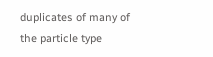duplicates of many of the particle type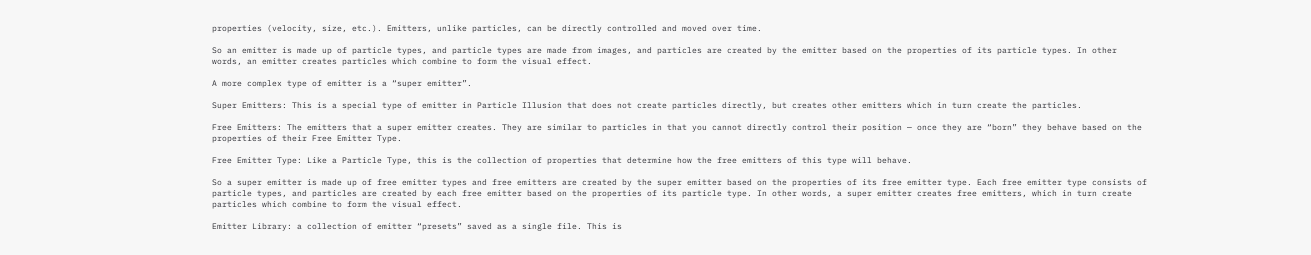properties (velocity, size, etc.). Emitters, unlike particles, can be directly controlled and moved over time.

So an emitter is made up of particle types, and particle types are made from images, and particles are created by the emitter based on the properties of its particle types. In other words, an emitter creates particles which combine to form the visual effect.

A more complex type of emitter is a “super emitter”.

Super Emitters: This is a special type of emitter in Particle Illusion that does not create particles directly, but creates other emitters which in turn create the particles.

Free Emitters: The emitters that a super emitter creates. They are similar to particles in that you cannot directly control their position — once they are “born” they behave based on the properties of their Free Emitter Type.

Free Emitter Type: Like a Particle Type, this is the collection of properties that determine how the free emitters of this type will behave.

So a super emitter is made up of free emitter types and free emitters are created by the super emitter based on the properties of its free emitter type. Each free emitter type consists of particle types, and particles are created by each free emitter based on the properties of its particle type. In other words, a super emitter creates free emitters, which in turn create particles which combine to form the visual effect.

Emitter Library: a collection of emitter “presets” saved as a single file. This is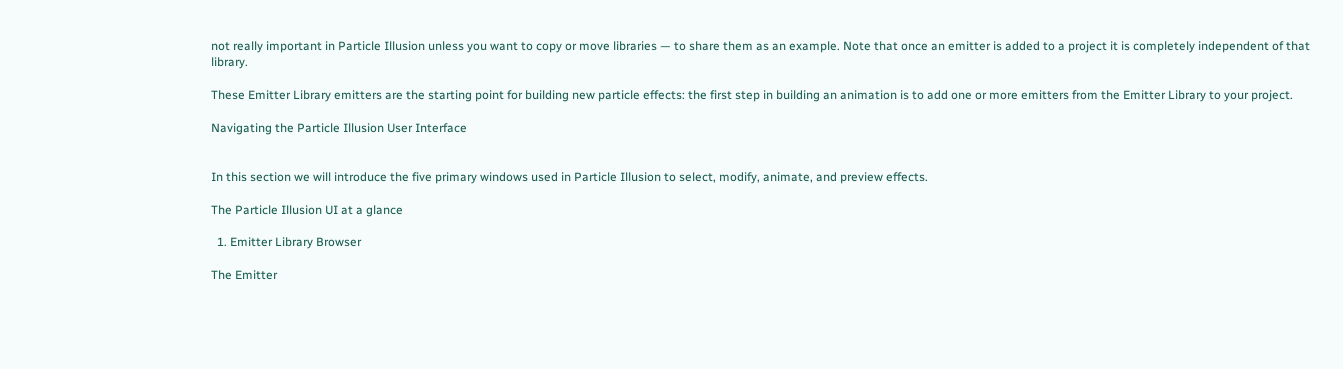not really important in Particle Illusion unless you want to copy or move libraries — to share them as an example. Note that once an emitter is added to a project it is completely independent of that library.

These Emitter Library emitters are the starting point for building new particle effects: the first step in building an animation is to add one or more emitters from the Emitter Library to your project.

Navigating the Particle Illusion User Interface


In this section we will introduce the five primary windows used in Particle Illusion to select, modify, animate, and preview effects.

The Particle Illusion UI at a glance

  1. Emitter Library Browser

The Emitter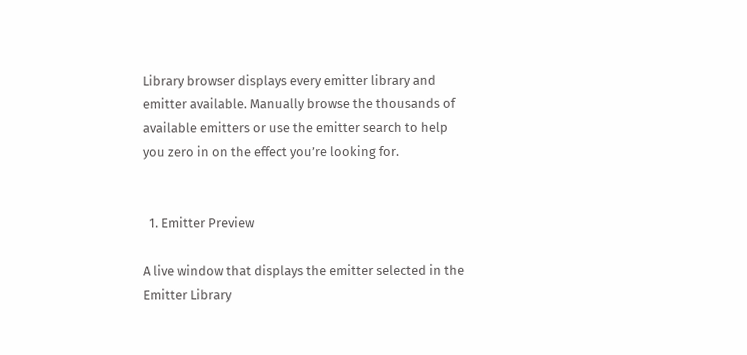Library browser displays every emitter library and emitter available. Manually browse the thousands of available emitters or use the emitter search to help you zero in on the effect you’re looking for.


  1. Emitter Preview

A live window that displays the emitter selected in the Emitter Library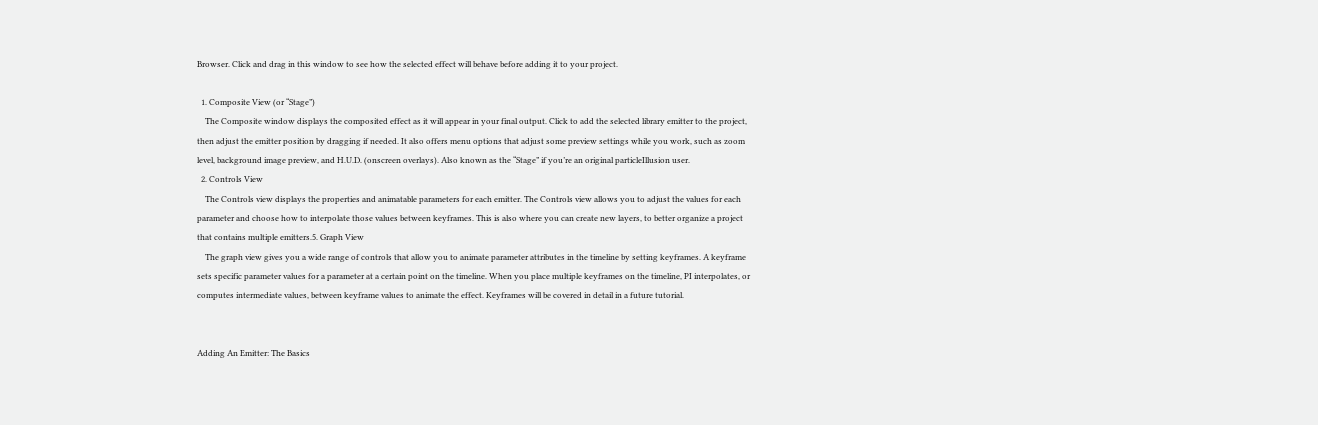Browser. Click and drag in this window to see how the selected effect will behave before adding it to your project.

  1. Composite View (or “Stage”)
    The Composite window displays the composited effect as it will appear in your final output. Click to add the selected library emitter to the project, then adjust the emitter position by dragging if needed. It also offers menu options that adjust some preview settings while you work, such as zoom level, background image preview, and H.U.D. (onscreen overlays). Also known as the “Stage” if you’re an original particleIllusion user.
  2. Controls View
    The Controls view displays the properties and animatable parameters for each emitter. The Controls view allows you to adjust the values for each parameter and choose how to interpolate those values between keyframes. This is also where you can create new layers, to better organize a project that contains multiple emitters.5. Graph View
    The graph view gives you a wide range of controls that allow you to animate parameter attributes in the timeline by setting keyframes. A keyframe sets specific parameter values for a parameter at a certain point on the timeline. When you place multiple keyframes on the timeline, PI interpolates, or computes intermediate values, between keyframe values to animate the effect. Keyframes will be covered in detail in a future tutorial.


Adding An Emitter: The Basics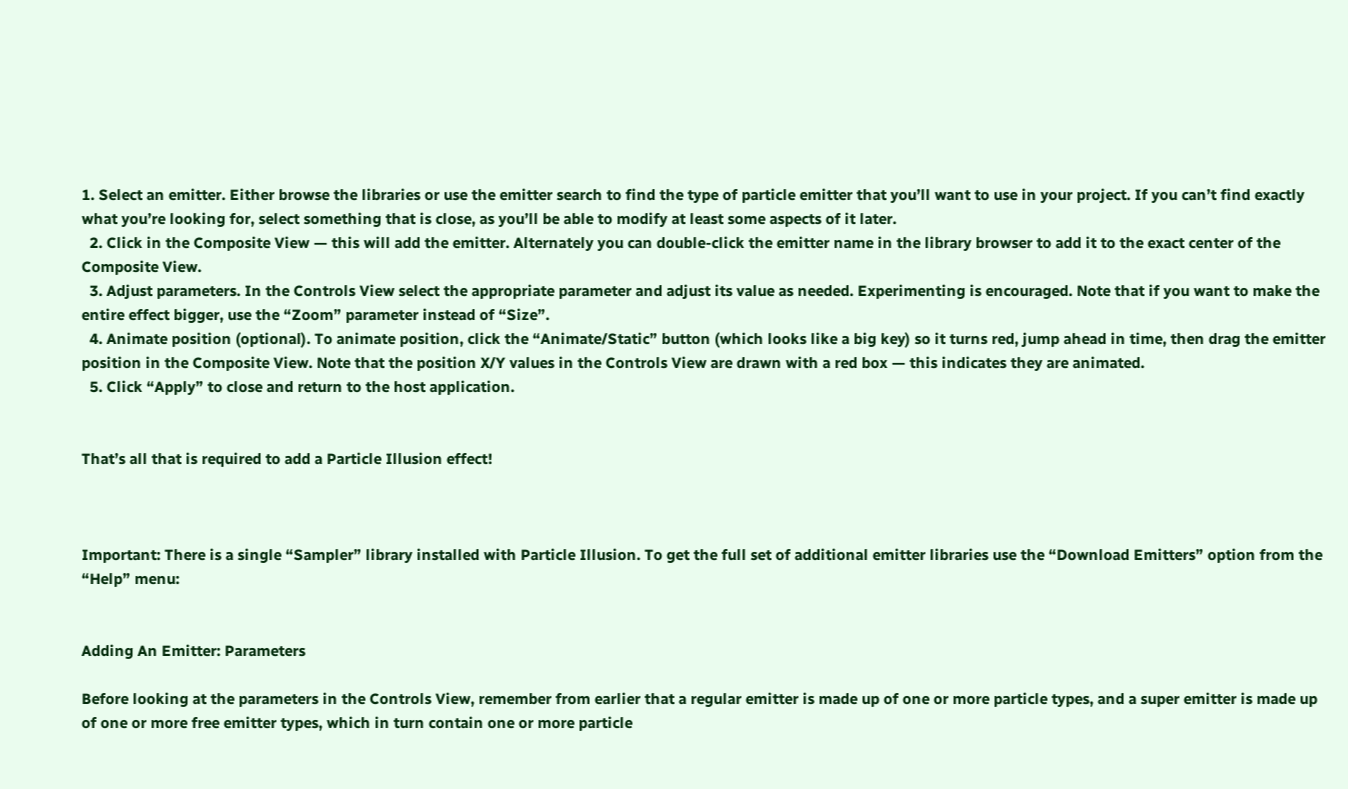1. Select an emitter. Either browse the libraries or use the emitter search to find the type of particle emitter that you’ll want to use in your project. If you can’t find exactly what you’re looking for, select something that is close, as you’ll be able to modify at least some aspects of it later.
  2. Click in the Composite View — this will add the emitter. Alternately you can double-click the emitter name in the library browser to add it to the exact center of the Composite View.
  3. Adjust parameters. In the Controls View select the appropriate parameter and adjust its value as needed. Experimenting is encouraged. Note that if you want to make the entire effect bigger, use the “Zoom” parameter instead of “Size”.
  4. Animate position (optional). To animate position, click the “Animate/Static” button (which looks like a big key) so it turns red, jump ahead in time, then drag the emitter position in the Composite View. Note that the position X/Y values in the Controls View are drawn with a red box — this indicates they are animated.
  5. Click “Apply” to close and return to the host application.


That’s all that is required to add a Particle Illusion effect!



Important: There is a single “Sampler” library installed with Particle Illusion. To get the full set of additional emitter libraries use the “Download Emitters” option from the “Help” menu:


Adding An Emitter: Parameters

Before looking at the parameters in the Controls View, remember from earlier that a regular emitter is made up of one or more particle types, and a super emitter is made up of one or more free emitter types, which in turn contain one or more particle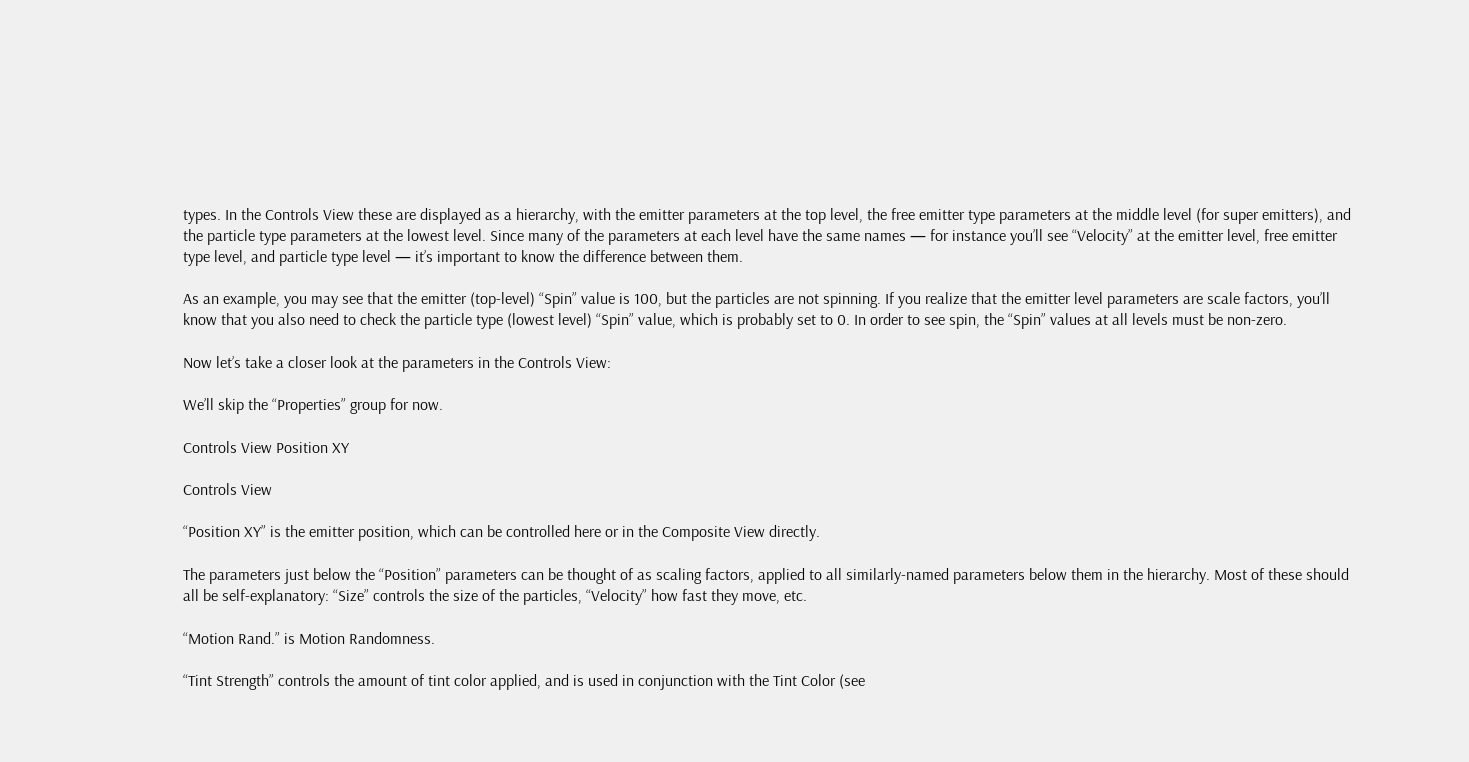types. In the Controls View these are displayed as a hierarchy, with the emitter parameters at the top level, the free emitter type parameters at the middle level (for super emitters), and the particle type parameters at the lowest level. Since many of the parameters at each level have the same names — for instance you’ll see “Velocity” at the emitter level, free emitter type level, and particle type level — it’s important to know the difference between them.

As an example, you may see that the emitter (top-level) “Spin” value is 100, but the particles are not spinning. If you realize that the emitter level parameters are scale factors, you’ll know that you also need to check the particle type (lowest level) “Spin” value, which is probably set to 0. In order to see spin, the “Spin” values at all levels must be non-zero.

Now let’s take a closer look at the parameters in the Controls View:

We’ll skip the “Properties” group for now.

Controls View Position XY

Controls View

“Position XY” is the emitter position, which can be controlled here or in the Composite View directly.

The parameters just below the “Position” parameters can be thought of as scaling factors, applied to all similarly-named parameters below them in the hierarchy. Most of these should all be self-explanatory: “Size” controls the size of the particles, “Velocity” how fast they move, etc.

“Motion Rand.” is Motion Randomness.

“Tint Strength” controls the amount of tint color applied, and is used in conjunction with the Tint Color (see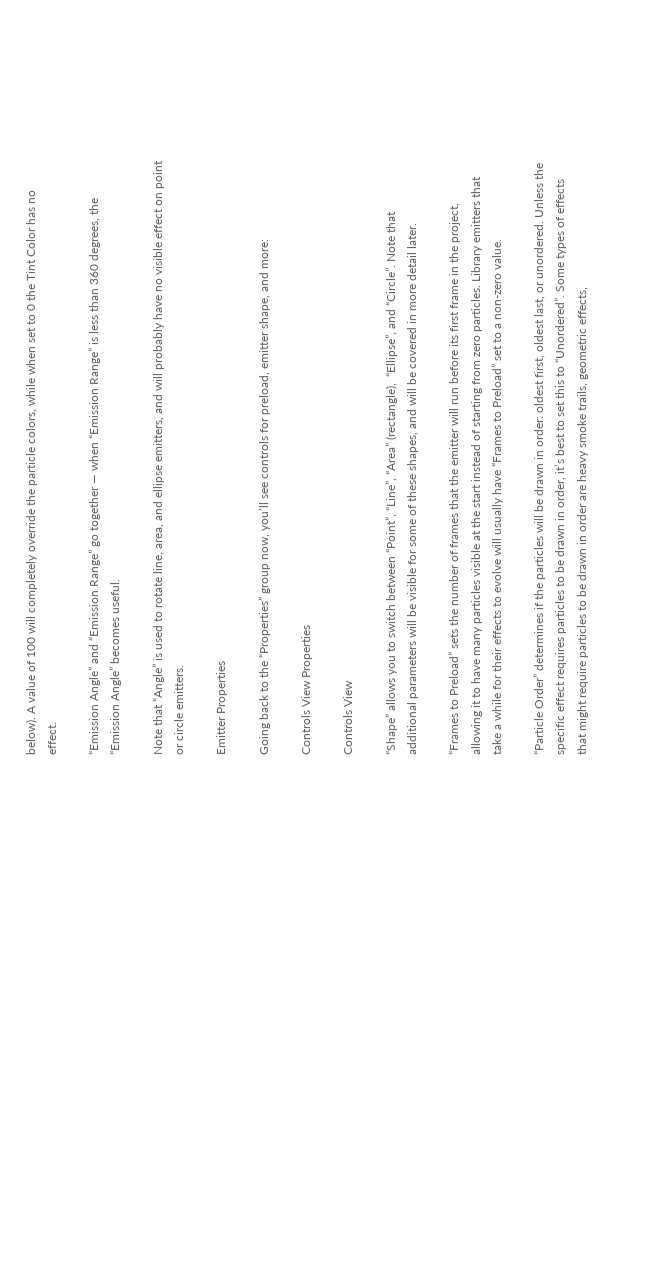below). A value of 100 will completely override the particle colors, while when set to 0 the Tint Color has no effect.

“Emission Angle” and “Emission Range” go together — when “Emission Range” is less than 360 degrees, the “Emission Angle” becomes useful.

Note that “Angle” is used to rotate line, area, and ellipse emitters, and will probably have no visible effect on point or circle emitters.

Emitter Properties

Going back to the “Properties” group now, you’ll see controls for preload, emitter shape, and more:

Controls View Properties

Controls View

“Shape” allows you to switch between “Point”, “Line”, “Area” (rectangle),  “Ellipse”, and “Circle”. Note that additional parameters will be visible for some of these shapes, and will be covered in more detail later.

“Frames to Preload” sets the number of frames that the emitter will run before its first frame in the project, allowing it to have many particles visible at the start instead of starting from zero particles. Library emitters that take a while for their effects to evolve will usually have “Frames to Preload” set to a non-zero value.

“Particle Order” determines if the particles will be drawn in order: oldest first, oldest last, or unordered. Unless the specific effect requires particles to be drawn in order, it’s best to set this to “Unordered”. Some types of effects that might require particles to be drawn in order are heavy smoke trails, geometric effects,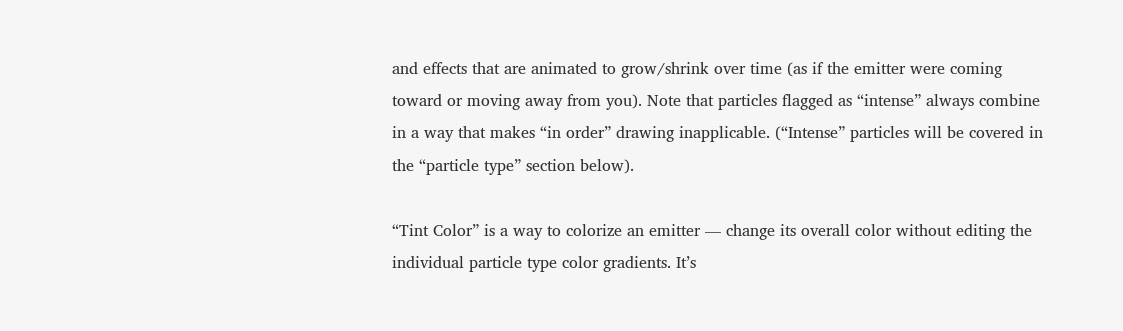and effects that are animated to grow/shrink over time (as if the emitter were coming toward or moving away from you). Note that particles flagged as “intense” always combine in a way that makes “in order” drawing inapplicable. (“Intense” particles will be covered in the “particle type” section below).

“Tint Color” is a way to colorize an emitter — change its overall color without editing the individual particle type color gradients. It’s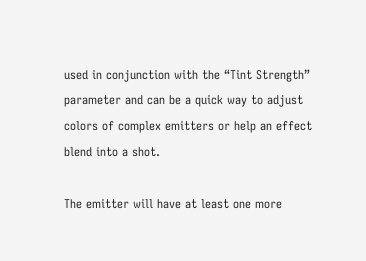used in conjunction with the “Tint Strength” parameter and can be a quick way to adjust colors of complex emitters or help an effect blend into a shot.

The emitter will have at least one more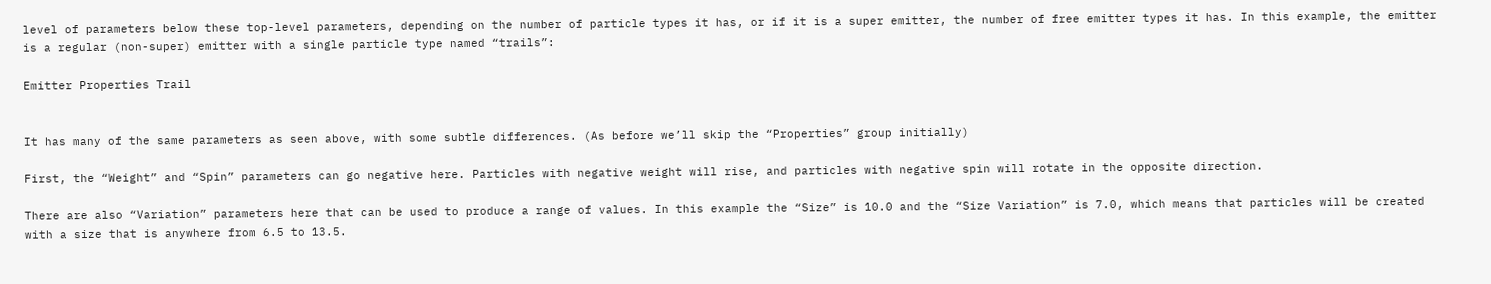level of parameters below these top-level parameters, depending on the number of particle types it has, or if it is a super emitter, the number of free emitter types it has. In this example, the emitter is a regular (non-super) emitter with a single particle type named “trails”:

Emitter Properties Trail


It has many of the same parameters as seen above, with some subtle differences. (As before we’ll skip the “Properties” group initially)

First, the “Weight” and “Spin” parameters can go negative here. Particles with negative weight will rise, and particles with negative spin will rotate in the opposite direction.

There are also “Variation” parameters here that can be used to produce a range of values. In this example the “Size” is 10.0 and the “Size Variation” is 7.0, which means that particles will be created with a size that is anywhere from 6.5 to 13.5.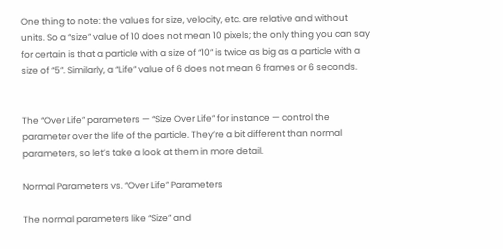One thing to note: the values for size, velocity, etc. are relative and without units. So a “size” value of 10 does not mean 10 pixels; the only thing you can say for certain is that a particle with a size of “10” is twice as big as a particle with a size of “5”. Similarly, a “Life” value of 6 does not mean 6 frames or 6 seconds.


The “Over Life” parameters — “Size Over Life” for instance — control the parameter over the life of the particle. They’re a bit different than normal parameters, so let’s take a look at them in more detail.

Normal Parameters vs. “Over Life” Parameters

The normal parameters like “Size” and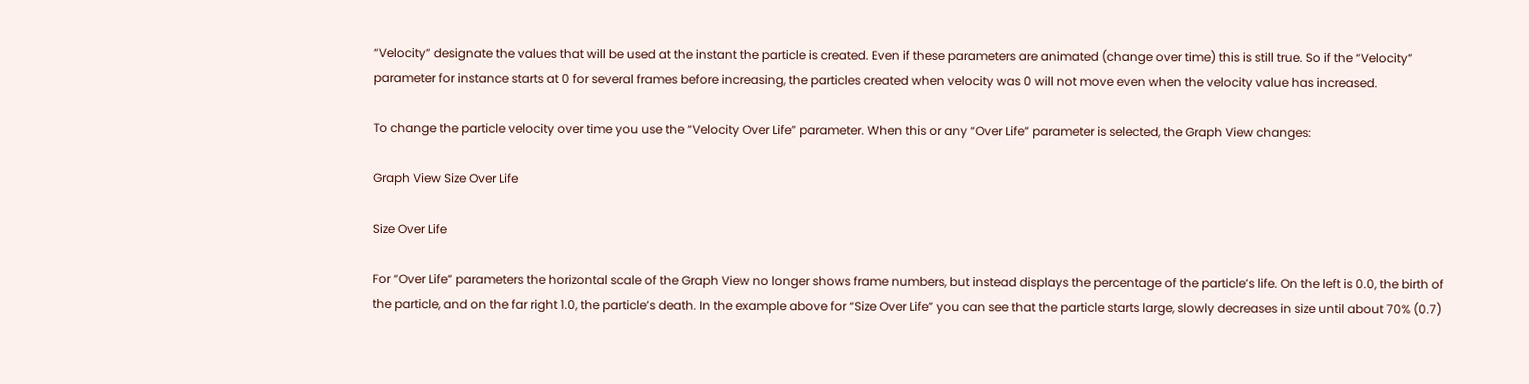“Velocity” designate the values that will be used at the instant the particle is created. Even if these parameters are animated (change over time) this is still true. So if the “Velocity” parameter for instance starts at 0 for several frames before increasing, the particles created when velocity was 0 will not move even when the velocity value has increased.

To change the particle velocity over time you use the “Velocity Over Life” parameter. When this or any “Over Life” parameter is selected, the Graph View changes:

Graph View Size Over Life

Size Over Life

For “Over Life” parameters the horizontal scale of the Graph View no longer shows frame numbers, but instead displays the percentage of the particle’s life. On the left is 0.0, the birth of the particle, and on the far right 1.0, the particle’s death. In the example above for “Size Over Life” you can see that the particle starts large, slowly decreases in size until about 70% (0.7)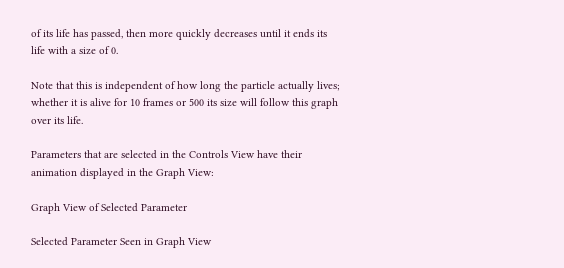of its life has passed, then more quickly decreases until it ends its life with a size of 0.

Note that this is independent of how long the particle actually lives; whether it is alive for 10 frames or 500 its size will follow this graph over its life.

Parameters that are selected in the Controls View have their animation displayed in the Graph View:

Graph View of Selected Parameter

Selected Parameter Seen in Graph View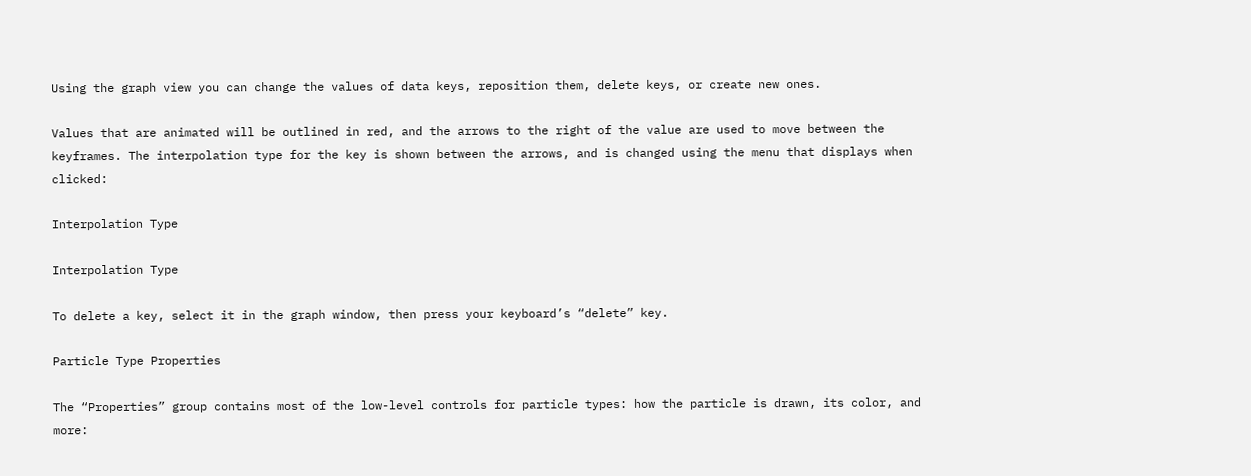Using the graph view you can change the values of data keys, reposition them, delete keys, or create new ones.

Values that are animated will be outlined in red, and the arrows to the right of the value are used to move between the keyframes. The interpolation type for the key is shown between the arrows, and is changed using the menu that displays when clicked:

Interpolation Type

Interpolation Type

To delete a key, select it in the graph window, then press your keyboard’s “delete” key.

Particle Type Properties

The “Properties” group contains most of the low-level controls for particle types: how the particle is drawn, its color, and more: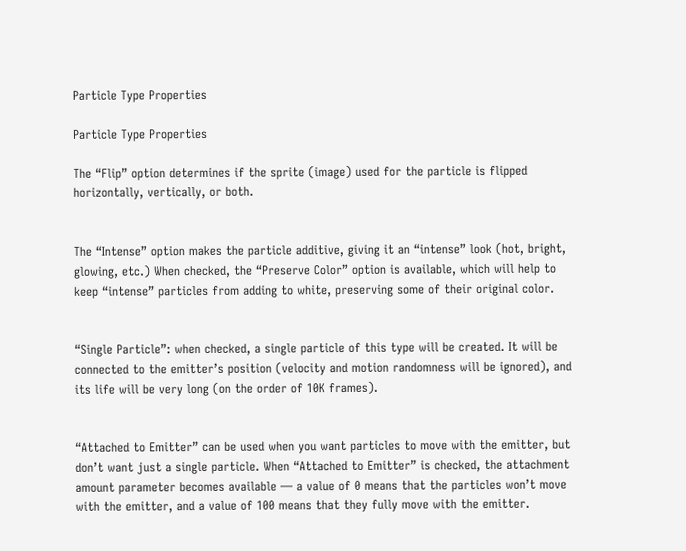Particle Type Properties

Particle Type Properties

The “Flip” option determines if the sprite (image) used for the particle is flipped horizontally, vertically, or both.


The “Intense” option makes the particle additive, giving it an “intense” look (hot, bright, glowing, etc.) When checked, the “Preserve Color” option is available, which will help to keep “intense” particles from adding to white, preserving some of their original color.


“Single Particle”: when checked, a single particle of this type will be created. It will be connected to the emitter’s position (velocity and motion randomness will be ignored), and its life will be very long (on the order of 10K frames).


“Attached to Emitter” can be used when you want particles to move with the emitter, but don’t want just a single particle. When “Attached to Emitter” is checked, the attachment amount parameter becomes available — a value of 0 means that the particles won’t move with the emitter, and a value of 100 means that they fully move with the emitter.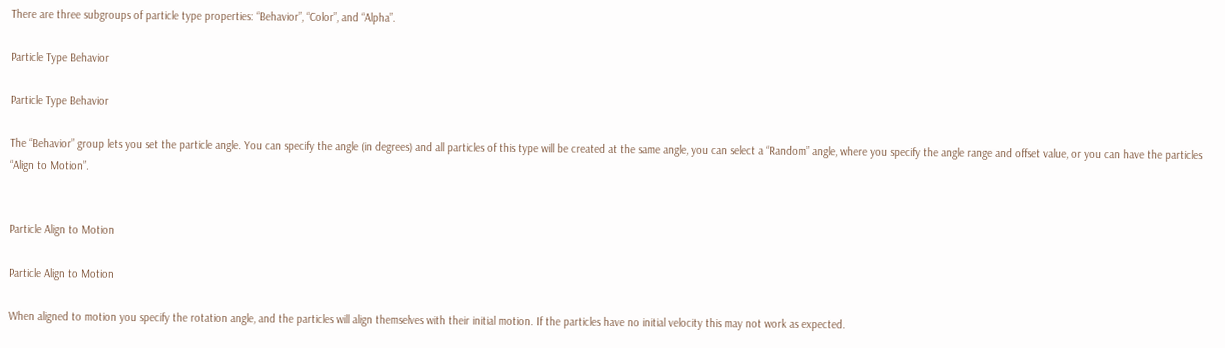There are three subgroups of particle type properties: “Behavior”, “Color”, and “Alpha”.

Particle Type Behavior

Particle Type Behavior

The “Behavior” group lets you set the particle angle. You can specify the angle (in degrees) and all particles of this type will be created at the same angle, you can select a “Random” angle, where you specify the angle range and offset value, or you can have the particles “Align to Motion”.


Particle Align to Motion

Particle Align to Motion

When aligned to motion you specify the rotation angle, and the particles will align themselves with their initial motion. If the particles have no initial velocity this may not work as expected.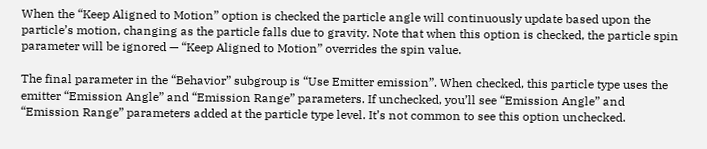When the “Keep Aligned to Motion” option is checked the particle angle will continuously update based upon the particle’s motion, changing as the particle falls due to gravity. Note that when this option is checked, the particle spin parameter will be ignored — “Keep Aligned to Motion” overrides the spin value.

The final parameter in the “Behavior” subgroup is “Use Emitter emission”. When checked, this particle type uses the emitter “Emission Angle” and “Emission Range” parameters. If unchecked, you’ll see “Emission Angle” and “Emission Range” parameters added at the particle type level. It’s not common to see this option unchecked.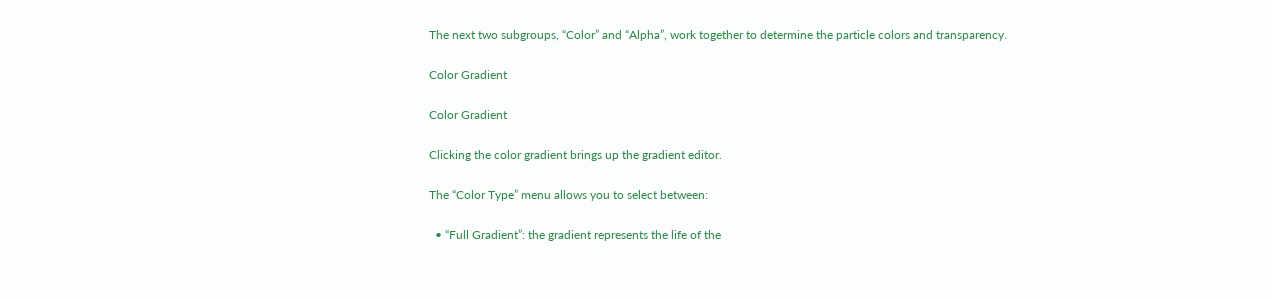The next two subgroups, “Color” and “Alpha”, work together to determine the particle colors and transparency.

Color Gradient

Color Gradient

Clicking the color gradient brings up the gradient editor.

The “Color Type” menu allows you to select between:

  • “Full Gradient”: the gradient represents the life of the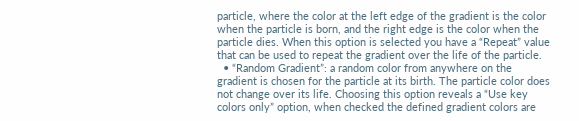particle, where the color at the left edge of the gradient is the color when the particle is born, and the right edge is the color when the particle dies. When this option is selected you have a “Repeat” value that can be used to repeat the gradient over the life of the particle.
  • “Random Gradient”: a random color from anywhere on the gradient is chosen for the particle at its birth. The particle color does not change over its life. Choosing this option reveals a “Use key colors only” option, when checked the defined gradient colors are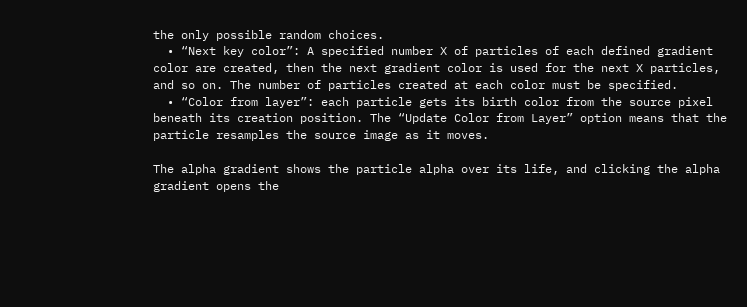the only possible random choices.
  • “Next key color”: A specified number X of particles of each defined gradient color are created, then the next gradient color is used for the next X particles, and so on. The number of particles created at each color must be specified.
  • “Color from layer”: each particle gets its birth color from the source pixel beneath its creation position. The “Update Color from Layer” option means that the particle resamples the source image as it moves.

The alpha gradient shows the particle alpha over its life, and clicking the alpha gradient opens the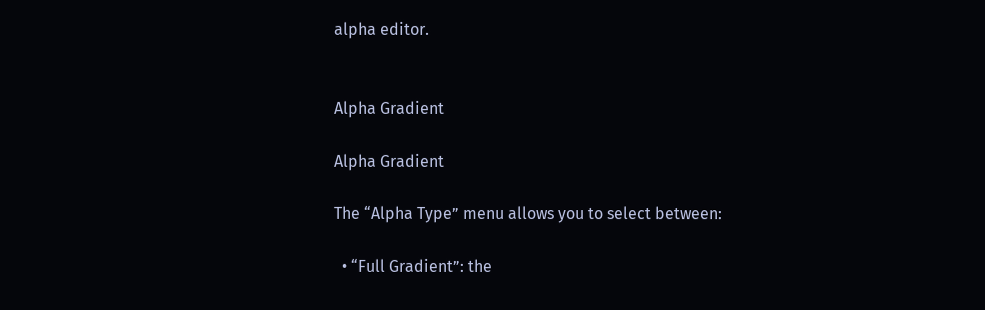alpha editor.


Alpha Gradient

Alpha Gradient

The “Alpha Type” menu allows you to select between:

  • “Full Gradient”: the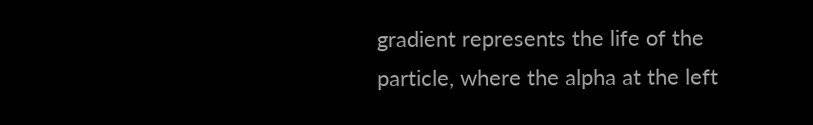gradient represents the life of the particle, where the alpha at the left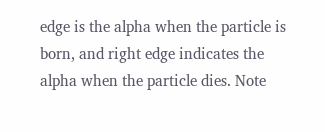edge is the alpha when the particle is born, and right edge indicates the alpha when the particle dies. Note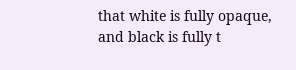that white is fully opaque, and black is fully t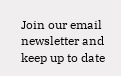Join our email newsletter and keep up to date